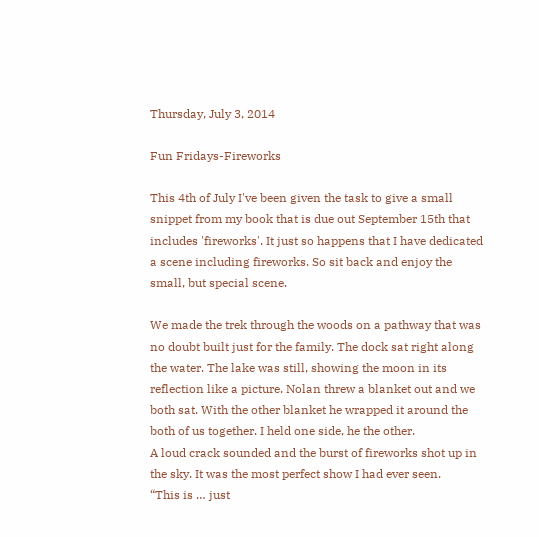Thursday, July 3, 2014

Fun Fridays-Fireworks

This 4th of July I've been given the task to give a small snippet from my book that is due out September 15th that includes 'fireworks'. It just so happens that I have dedicated a scene including fireworks. So sit back and enjoy the small, but special scene.

We made the trek through the woods on a pathway that was no doubt built just for the family. The dock sat right along the water. The lake was still, showing the moon in its reflection like a picture. Nolan threw a blanket out and we both sat. With the other blanket he wrapped it around the both of us together. I held one side, he the other.
A loud crack sounded and the burst of fireworks shot up in the sky. It was the most perfect show I had ever seen.
“This is … just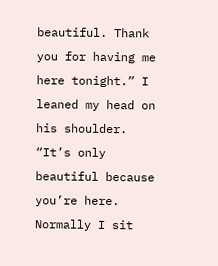beautiful. Thank you for having me here tonight.” I leaned my head on his shoulder.
“It’s only beautiful because you’re here. Normally I sit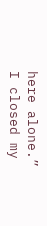here alone.”
I closed my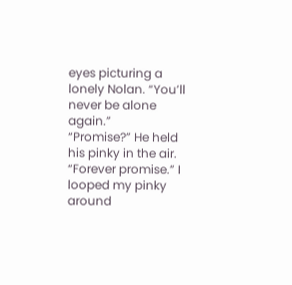eyes picturing a lonely Nolan. “You’ll never be alone again.”
“Promise?” He held his pinky in the air.
“Forever promise.” I looped my pinky around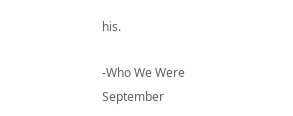his.

-Who We Were
September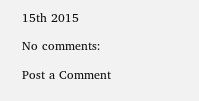15th 2015

No comments:

Post a Comment